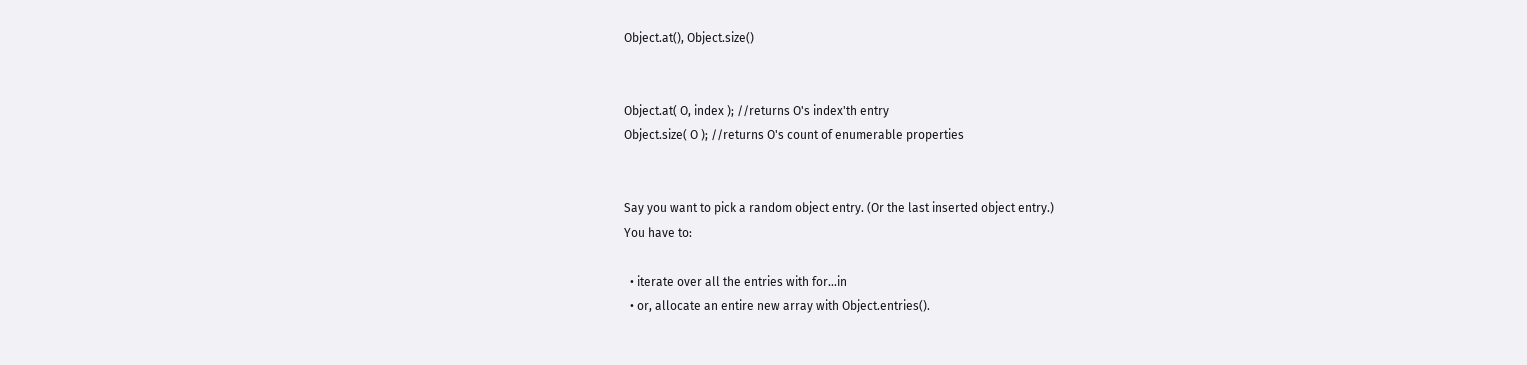Object.at(), Object.size()


Object.at( O, index ); //returns O's index'th entry
Object.size( O ); //returns O's count of enumerable properties


Say you want to pick a random object entry. (Or the last inserted object entry.)
You have to:

  • iterate over all the entries with for...in
  • or, allocate an entire new array with Object.entries().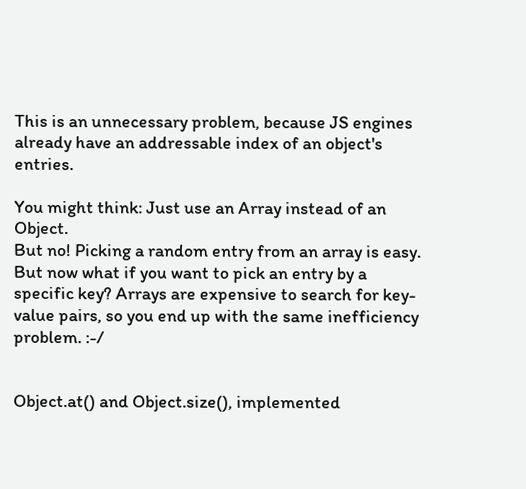This is an unnecessary problem, because JS engines already have an addressable index of an object's entries.

You might think: Just use an Array instead of an Object.
But no! Picking a random entry from an array is easy. But now what if you want to pick an entry by a specific key? Arrays are expensive to search for key-value pairs, so you end up with the same inefficiency problem. :-/


Object.at() and Object.size(), implemented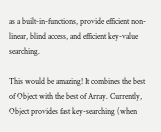as a built-in-functions, provide efficient non-linear, blind access, and efficient key-value searching.

This would be amazing! It combines the best of Object with the best of Array. Currently, Object provides fast key-searching (when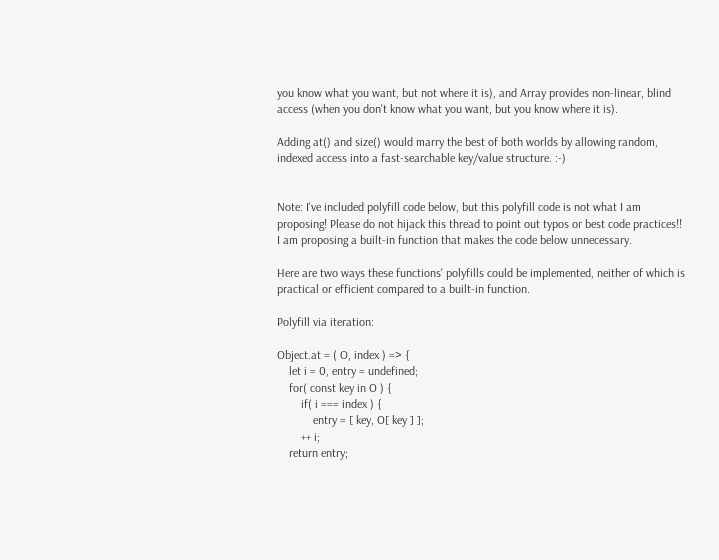you know what you want, but not where it is), and Array provides non-linear, blind access (when you don't know what you want, but you know where it is).

Adding at() and size() would marry the best of both worlds by allowing random, indexed access into a fast-searchable key/value structure. :-)


Note: I've included polyfill code below, but this polyfill code is not what I am proposing! Please do not hijack this thread to point out typos or best code practices!! I am proposing a built-in function that makes the code below unnecessary.

Here are two ways these functions' polyfills could be implemented, neither of which is practical or efficient compared to a built-in function.

Polyfill via iteration:

Object.at = ( O, index ) => {
    let i = 0, entry = undefined;
    for( const key in O ) {
        if( i === index ) {
            entry = [ key, O[ key ] ];
        ++ i;
    return entry;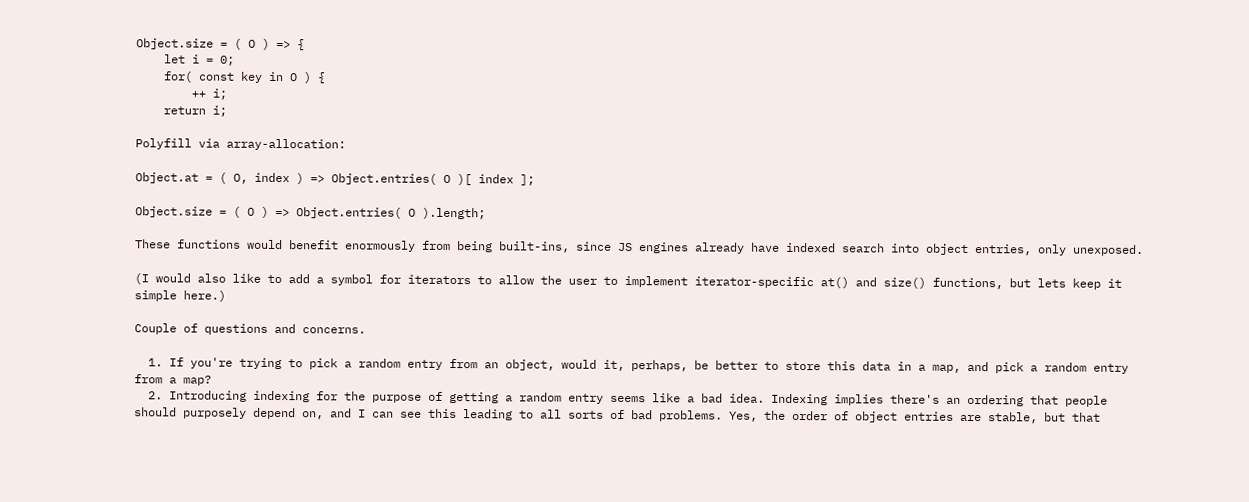Object.size = ( O ) => {
    let i = 0;
    for( const key in O ) {
        ++ i;
    return i;

Polyfill via array-allocation:

Object.at = ( O, index ) => Object.entries( O )[ index ];

Object.size = ( O ) => Object.entries( O ).length;

These functions would benefit enormously from being built-ins, since JS engines already have indexed search into object entries, only unexposed.

(I would also like to add a symbol for iterators to allow the user to implement iterator-specific at() and size() functions, but lets keep it simple here.)

Couple of questions and concerns.

  1. If you're trying to pick a random entry from an object, would it, perhaps, be better to store this data in a map, and pick a random entry from a map?
  2. Introducing indexing for the purpose of getting a random entry seems like a bad idea. Indexing implies there's an ordering that people should purposely depend on, and I can see this leading to all sorts of bad problems. Yes, the order of object entries are stable, but that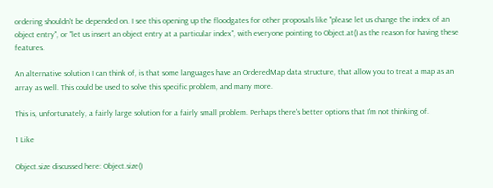ordering shouldn't be depended on. I see this opening up the floodgates for other proposals like "please let us change the index of an object entry", or "let us insert an object entry at a particular index", with everyone pointing to Object.at() as the reason for having these features.

An alternative solution I can think of, is that some languages have an OrderedMap data structure, that allow you to treat a map as an array as well. This could be used to solve this specific problem, and many more.

This is, unfortunately, a fairly large solution for a fairly small problem. Perhaps there's better options that I'm not thinking of.

1 Like

Object.size discussed here: Object.size()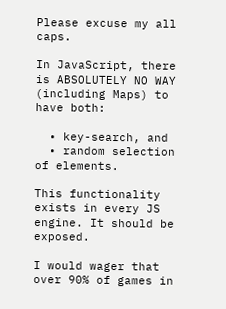Please excuse my all caps.

In JavaScript, there is ABSOLUTELY NO WAY (including Maps) to have both:

  • key-search, and
  • random selection of elements.

This functionality exists in every JS engine. It should be exposed.

I would wager that over 90% of games in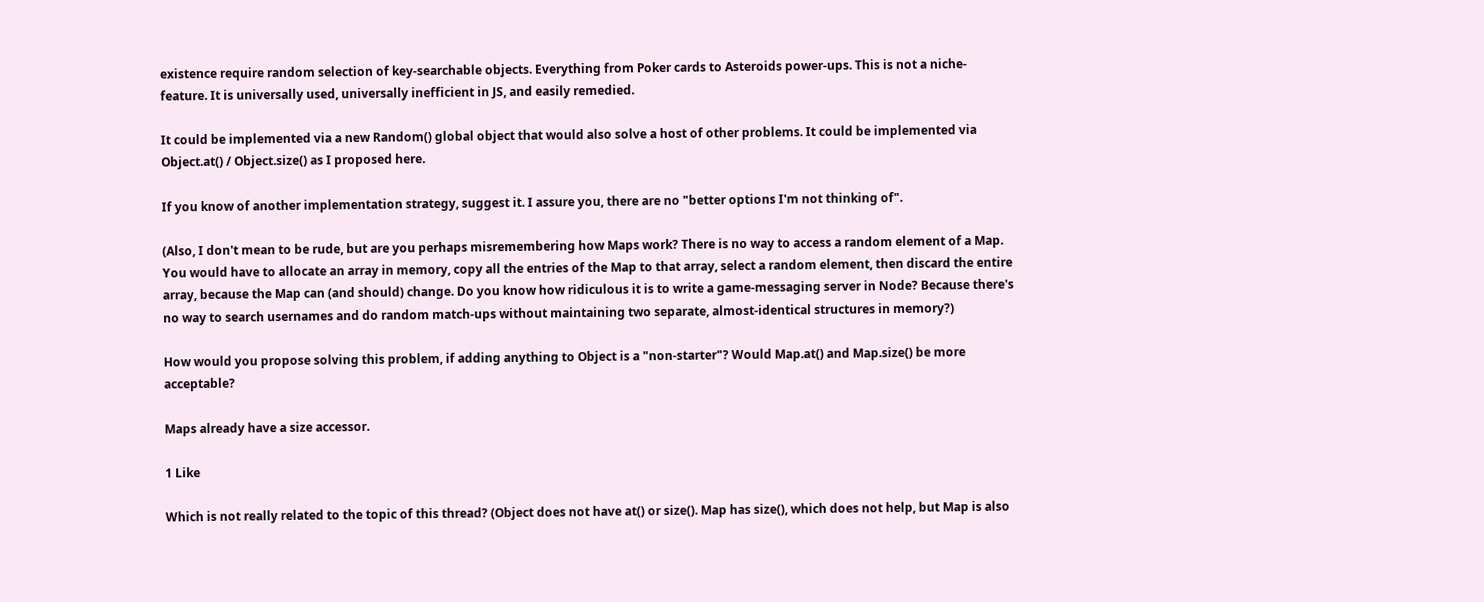existence require random selection of key-searchable objects. Everything from Poker cards to Asteroids power-ups. This is not a niche-feature. It is universally used, universally inefficient in JS, and easily remedied.

It could be implemented via a new Random() global object that would also solve a host of other problems. It could be implemented via Object.at() / Object.size() as I proposed here.

If you know of another implementation strategy, suggest it. I assure you, there are no "better options I'm not thinking of".

(Also, I don't mean to be rude, but are you perhaps misremembering how Maps work? There is no way to access a random element of a Map. You would have to allocate an array in memory, copy all the entries of the Map to that array, select a random element, then discard the entire array, because the Map can (and should) change. Do you know how ridiculous it is to write a game-messaging server in Node? Because there's no way to search usernames and do random match-ups without maintaining two separate, almost-identical structures in memory?)

How would you propose solving this problem, if adding anything to Object is a "non-starter"? Would Map.at() and Map.size() be more acceptable?

Maps already have a size accessor.

1 Like

Which is not really related to the topic of this thread? (Object does not have at() or size(). Map has size(), which does not help, but Map is also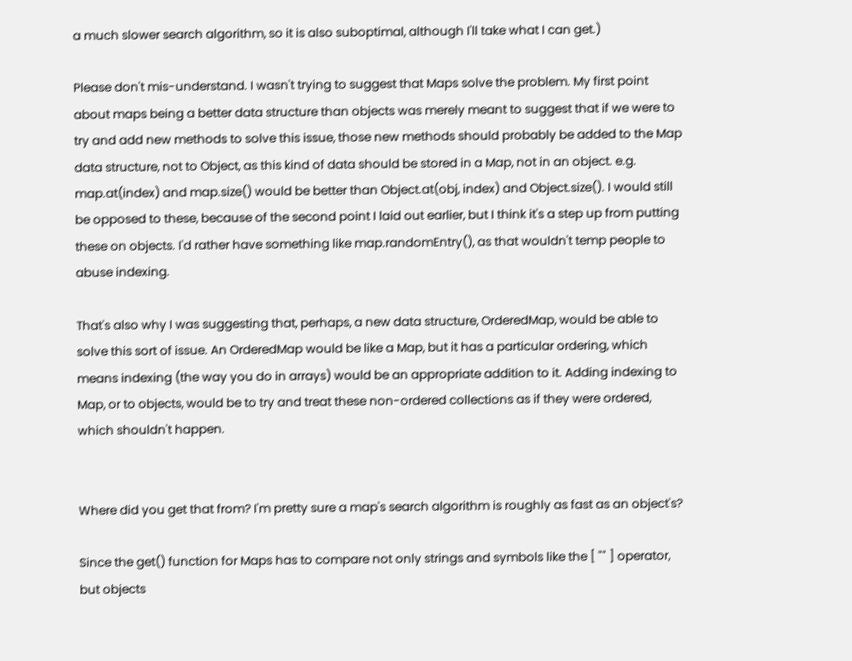a much slower search algorithm, so it is also suboptimal, although I'll take what I can get.)

Please don't mis-understand. I wasn't trying to suggest that Maps solve the problem. My first point about maps being a better data structure than objects was merely meant to suggest that if we were to try and add new methods to solve this issue, those new methods should probably be added to the Map data structure, not to Object, as this kind of data should be stored in a Map, not in an object. e.g. map.at(index) and map.size() would be better than Object.at(obj, index) and Object.size(). I would still be opposed to these, because of the second point I laid out earlier, but I think it's a step up from putting these on objects. I'd rather have something like map.randomEntry(), as that wouldn't temp people to abuse indexing.

That's also why I was suggesting that, perhaps, a new data structure, OrderedMap, would be able to solve this sort of issue. An OrderedMap would be like a Map, but it has a particular ordering, which means indexing (the way you do in arrays) would be an appropriate addition to it. Adding indexing to Map, or to objects, would be to try and treat these non-ordered collections as if they were ordered, which shouldn't happen.


Where did you get that from? I'm pretty sure a map's search algorithm is roughly as fast as an object's?

Since the get() function for Maps has to compare not only strings and symbols like the [ "" ] operator, but objects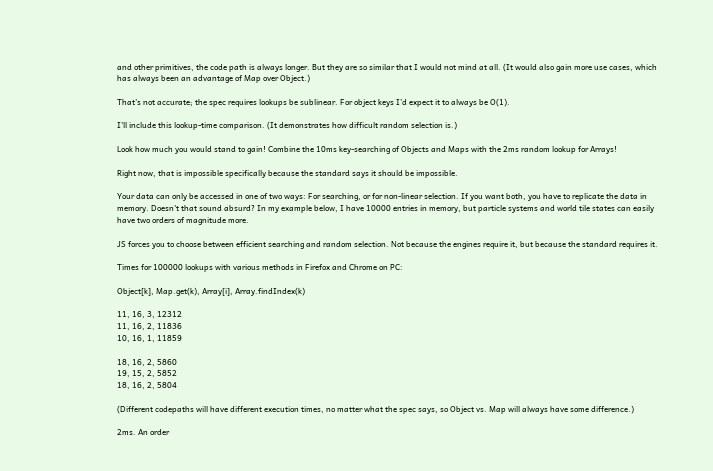and other primitives, the code path is always longer. But they are so similar that I would not mind at all. (It would also gain more use cases, which has always been an advantage of Map over Object.)

That’s not accurate; the spec requires lookups be sublinear. For object keys I’d expect it to always be O(1).

I'll include this lookup-time comparison. (It demonstrates how difficult random selection is.)

Look how much you would stand to gain! Combine the 10ms key-searching of Objects and Maps with the 2ms random lookup for Arrays!

Right now, that is impossible specifically because the standard says it should be impossible.

Your data can only be accessed in one of two ways: For searching, or for non-linear selection. If you want both, you have to replicate the data in memory. Doesn't that sound absurd? In my example below, I have 10000 entries in memory, but particle systems and world tile states can easily have two orders of magnitude more.

JS forces you to choose between efficient searching and random selection. Not because the engines require it, but because the standard requires it.

Times for 100000 lookups with various methods in Firefox and Chrome on PC:

Object[k], Map.get(k), Array[i], Array.findIndex(k)

11, 16, 3, 12312
11, 16, 2, 11836
10, 16, 1, 11859

18, 16, 2, 5860
19, 15, 2, 5852
18, 16, 2, 5804

(Different codepaths will have different execution times, no matter what the spec says, so Object vs. Map will always have some difference.)

2ms. An order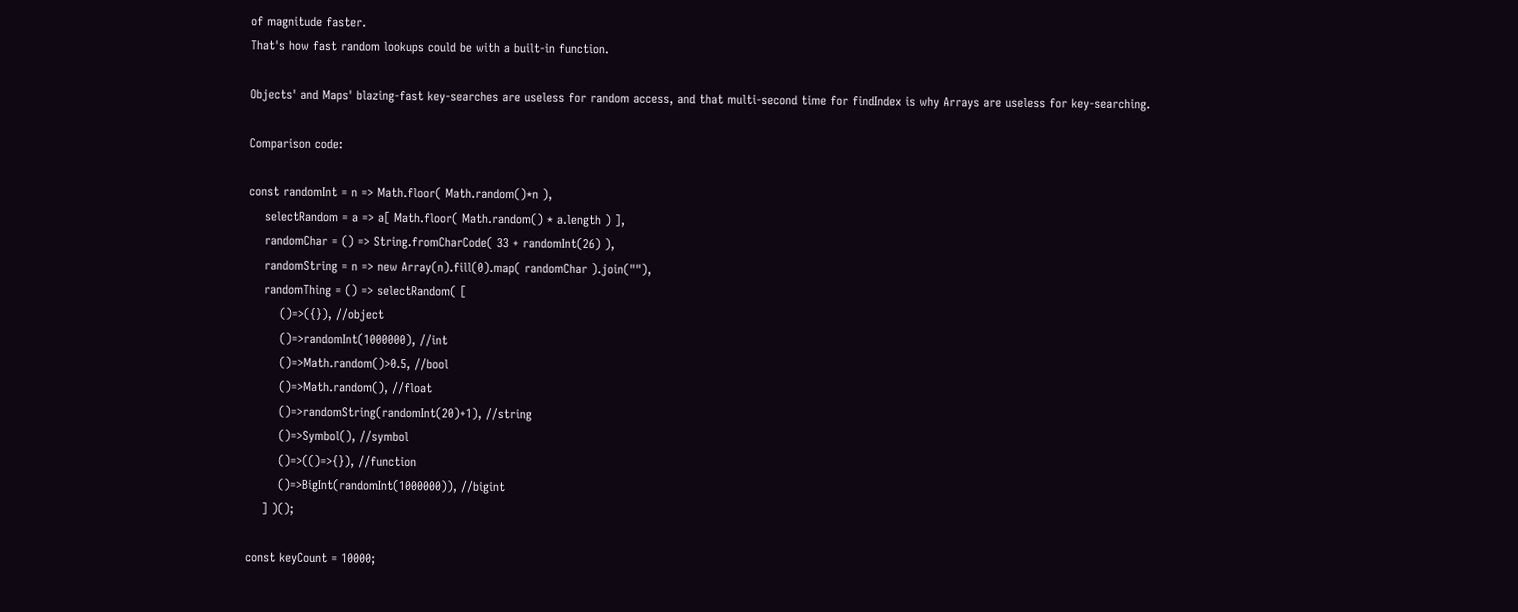of magnitude faster.
That's how fast random lookups could be with a built-in function.

Objects' and Maps' blazing-fast key-searches are useless for random access, and that multi-second time for findIndex is why Arrays are useless for key-searching.

Comparison code:

const randomInt = n => Math.floor( Math.random()*n ),
    selectRandom = a => a[ Math.floor( Math.random() * a.length ) ],
    randomChar = () => String.fromCharCode( 33 + randomInt(26) ),
    randomString = n => new Array(n).fill(0).map( randomChar ).join(""),
    randomThing = () => selectRandom( [
        ()=>({}), //object
        ()=>randomInt(1000000), //int
        ()=>Math.random()>0.5, //bool
        ()=>Math.random(), //float
        ()=>randomString(randomInt(20)+1), //string
        ()=>Symbol(), //symbol
        ()=>(()=>{}), //function
        ()=>BigInt(randomInt(1000000)), //bigint
    ] )();

const keyCount = 10000;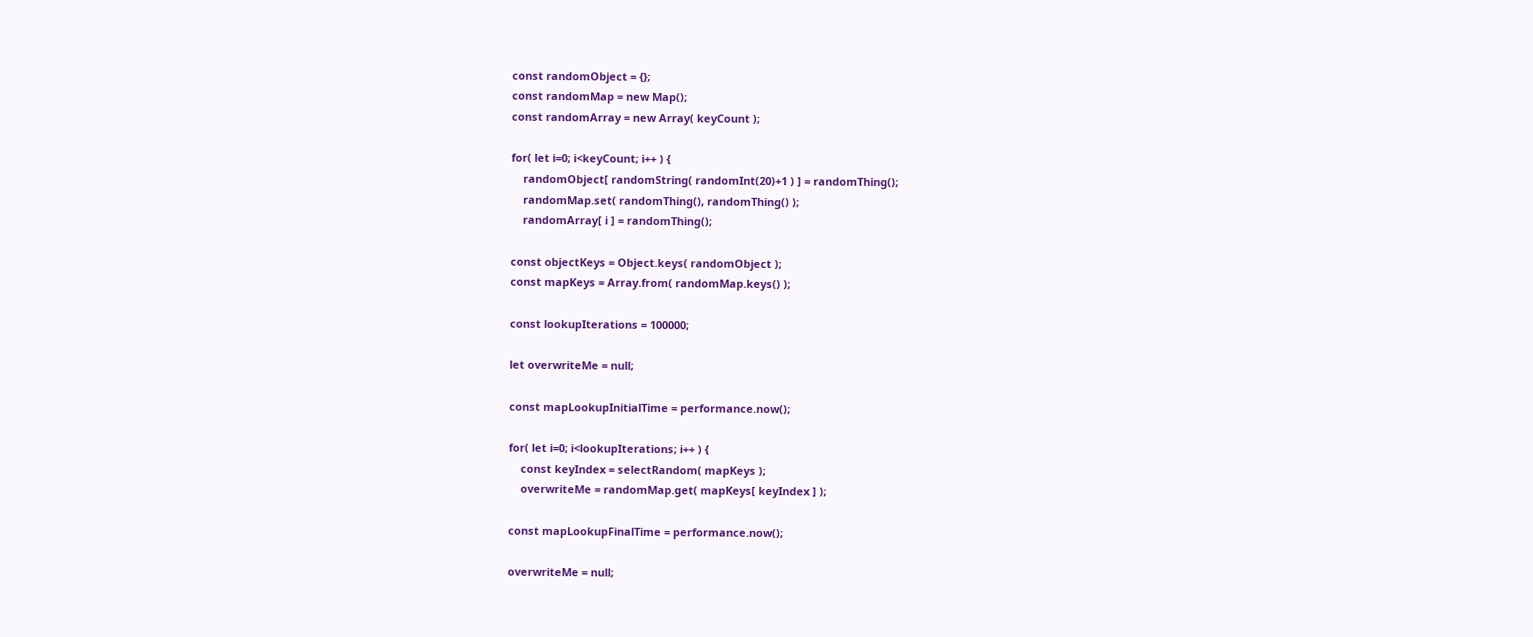const randomObject = {};
const randomMap = new Map();
const randomArray = new Array( keyCount );

for( let i=0; i<keyCount; i++ ) {
    randomObject[ randomString( randomInt(20)+1 ) ] = randomThing();
    randomMap.set( randomThing(), randomThing() );
    randomArray[ i ] = randomThing();

const objectKeys = Object.keys( randomObject );
const mapKeys = Array.from( randomMap.keys() );

const lookupIterations = 100000;

let overwriteMe = null;

const mapLookupInitialTime = performance.now();

for( let i=0; i<lookupIterations; i++ ) {
    const keyIndex = selectRandom( mapKeys );
    overwriteMe = randomMap.get( mapKeys[ keyIndex ] );

const mapLookupFinalTime = performance.now();

overwriteMe = null;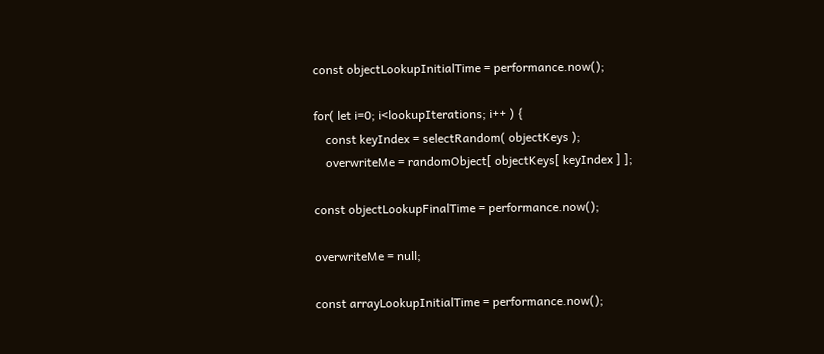const objectLookupInitialTime = performance.now();

for( let i=0; i<lookupIterations; i++ ) {
    const keyIndex = selectRandom( objectKeys );
    overwriteMe = randomObject[ objectKeys[ keyIndex ] ];

const objectLookupFinalTime = performance.now();

overwriteMe = null;

const arrayLookupInitialTime = performance.now();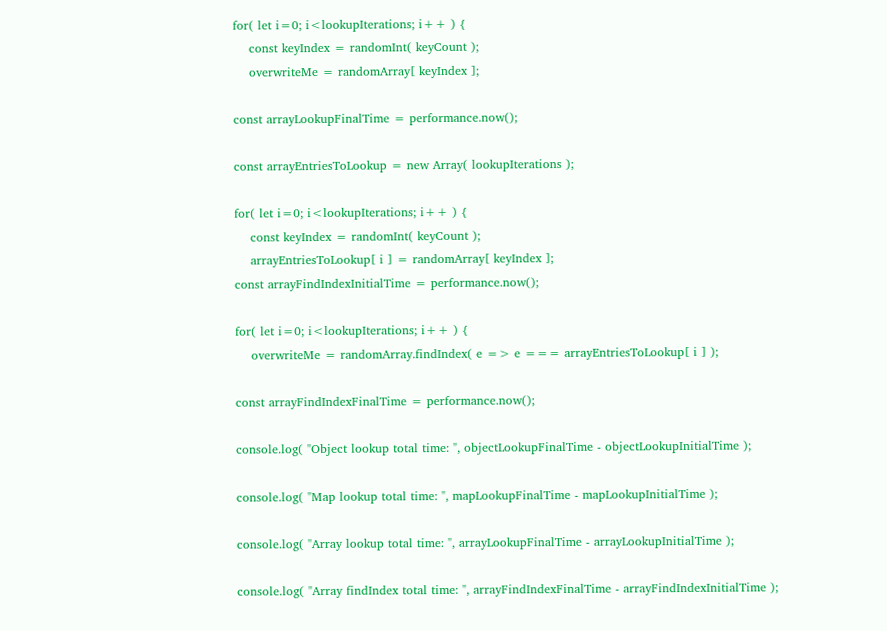for( let i=0; i<lookupIterations; i++ ) {
    const keyIndex = randomInt( keyCount );
    overwriteMe = randomArray[ keyIndex ];

const arrayLookupFinalTime = performance.now();

const arrayEntriesToLookup = new Array( lookupIterations );

for( let i=0; i<lookupIterations; i++ ) {
    const keyIndex = randomInt( keyCount );
    arrayEntriesToLookup[ i ] = randomArray[ keyIndex ];
const arrayFindIndexInitialTime = performance.now();

for( let i=0; i<lookupIterations; i++ ) {
    overwriteMe = randomArray.findIndex( e => e === arrayEntriesToLookup[ i ] );

const arrayFindIndexFinalTime = performance.now();

console.log( "Object lookup total time: ", objectLookupFinalTime - objectLookupInitialTime );

console.log( "Map lookup total time: ", mapLookupFinalTime - mapLookupInitialTime );

console.log( "Array lookup total time: ", arrayLookupFinalTime - arrayLookupInitialTime );

console.log( "Array findIndex total time: ", arrayFindIndexFinalTime - arrayFindIndexInitialTime );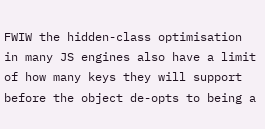FWIW the hidden-class optimisation in many JS engines also have a limit of how many keys they will support before the object de-opts to being a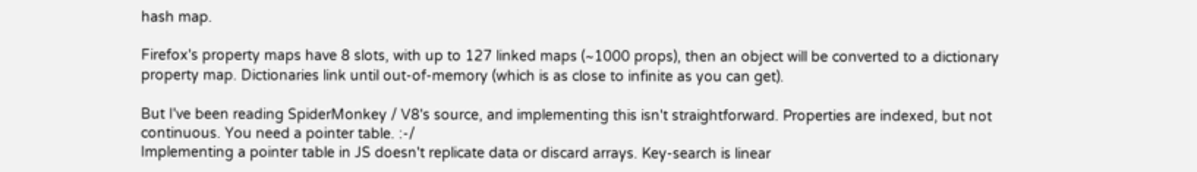hash map.

Firefox's property maps have 8 slots, with up to 127 linked maps (~1000 props), then an object will be converted to a dictionary property map. Dictionaries link until out-of-memory (which is as close to infinite as you can get).

But I've been reading SpiderMonkey / V8's source, and implementing this isn't straightforward. Properties are indexed, but not continuous. You need a pointer table. :-/
Implementing a pointer table in JS doesn't replicate data or discard arrays. Key-search is linear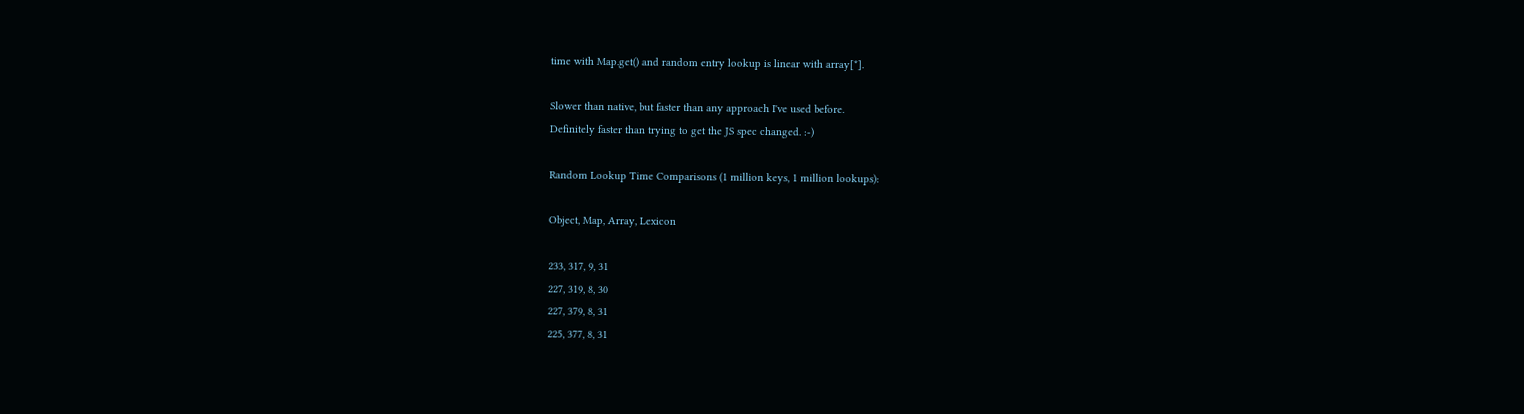time with Map.get() and random entry lookup is linear with array[*].

Slower than native, but faster than any approach I've used before.
Definitely faster than trying to get the JS spec changed. :-)

Random Lookup Time Comparisons (1 million keys, 1 million lookups):

Object, Map, Array, Lexicon

233, 317, 9, 31
227, 319, 8, 30
227, 379, 8, 31
225, 377, 8, 31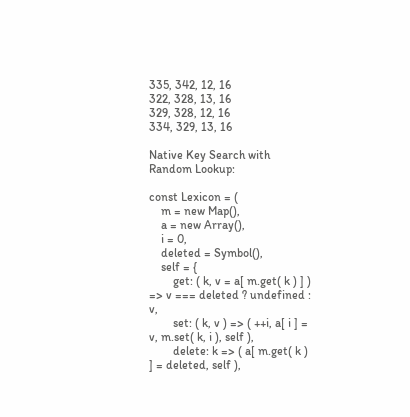335, 342, 12, 16
322, 328, 13, 16
329, 328, 12, 16
334, 329, 13, 16

Native Key Search with Random Lookup:

const Lexicon = (
    m = new Map(),
    a = new Array(),
    i = 0,
    deleted = Symbol(),
    self = {
        get: ( k, v = a[ m.get( k ) ] ) => v === deleted ? undefined : v,
        set: ( k, v ) => ( ++i, a[ i ] = v, m.set( k, i ), self ),
        delete: k => ( a[ m.get( k ) ] = deleted, self ),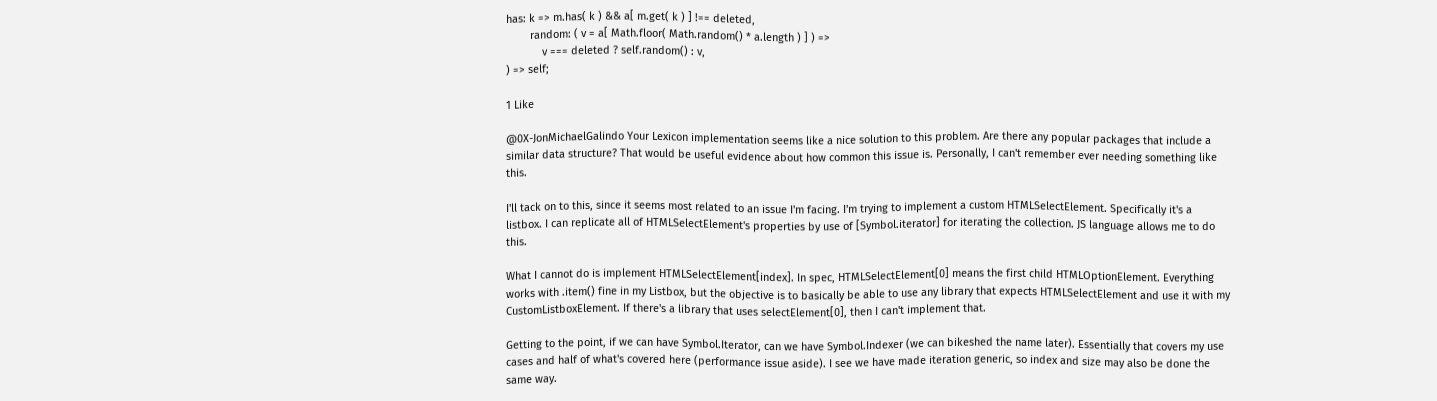has: k => m.has( k ) && a[ m.get( k ) ] !== deleted,
        random: ( v = a[ Math.floor( Math.random() * a.length ) ] ) =>
            v === deleted ? self.random() : v,
) => self;

1 Like

@0X-JonMichaelGalindo Your Lexicon implementation seems like a nice solution to this problem. Are there any popular packages that include a similar data structure? That would be useful evidence about how common this issue is. Personally, I can't remember ever needing something like this.

I'll tack on to this, since it seems most related to an issue I'm facing. I'm trying to implement a custom HTMLSelectElement. Specifically it's a listbox. I can replicate all of HTMLSelectElement's properties by use of [Symbol.iterator] for iterating the collection. JS language allows me to do this.

What I cannot do is implement HTMLSelectElement[index]. In spec, HTMLSelectElement[0] means the first child HTMLOptionElement. Everything works with .item() fine in my Listbox, but the objective is to basically be able to use any library that expects HTMLSelectElement and use it with my CustomListboxElement. If there's a library that uses selectElement[0], then I can't implement that.

Getting to the point, if we can have Symbol.Iterator, can we have Symbol.Indexer (we can bikeshed the name later). Essentially that covers my use cases and half of what's covered here (performance issue aside). I see we have made iteration generic, so index and size may also be done the same way.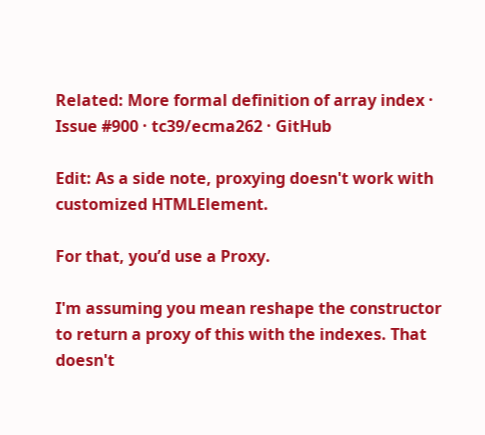Related: More formal definition of array index · Issue #900 · tc39/ecma262 · GitHub

Edit: As a side note, proxying doesn't work with customized HTMLElement.

For that, you’d use a Proxy.

I'm assuming you mean reshape the constructor to return a proxy of this with the indexes. That doesn't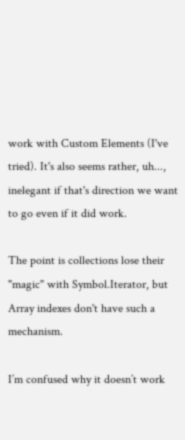work with Custom Elements (I've tried). It's also seems rather, uh..., inelegant if that's direction we want to go even if it did work.

The point is collections lose their "magic" with Symbol.Iterator, but Array indexes don't have such a mechanism.

I’m confused why it doesn’t work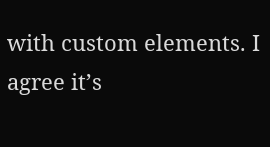with custom elements. I agree it’s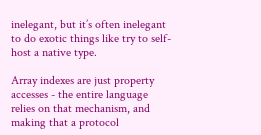inelegant, but it’s often inelegant to do exotic things like try to self-host a native type.

Array indexes are just property accesses - the entire language relies on that mechanism, and making that a protocol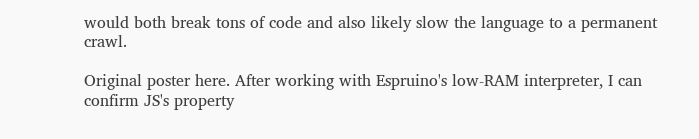would both break tons of code and also likely slow the language to a permanent crawl.

Original poster here. After working with Espruino's low-RAM interpreter, I can confirm JS's property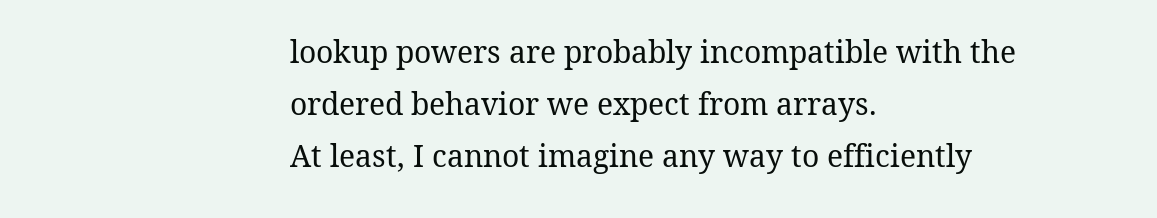lookup powers are probably incompatible with the ordered behavior we expect from arrays.
At least, I cannot imagine any way to efficiently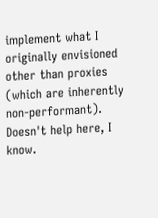implement what I originally envisioned other than proxies (which are inherently non-performant).
Doesn't help here, I know.